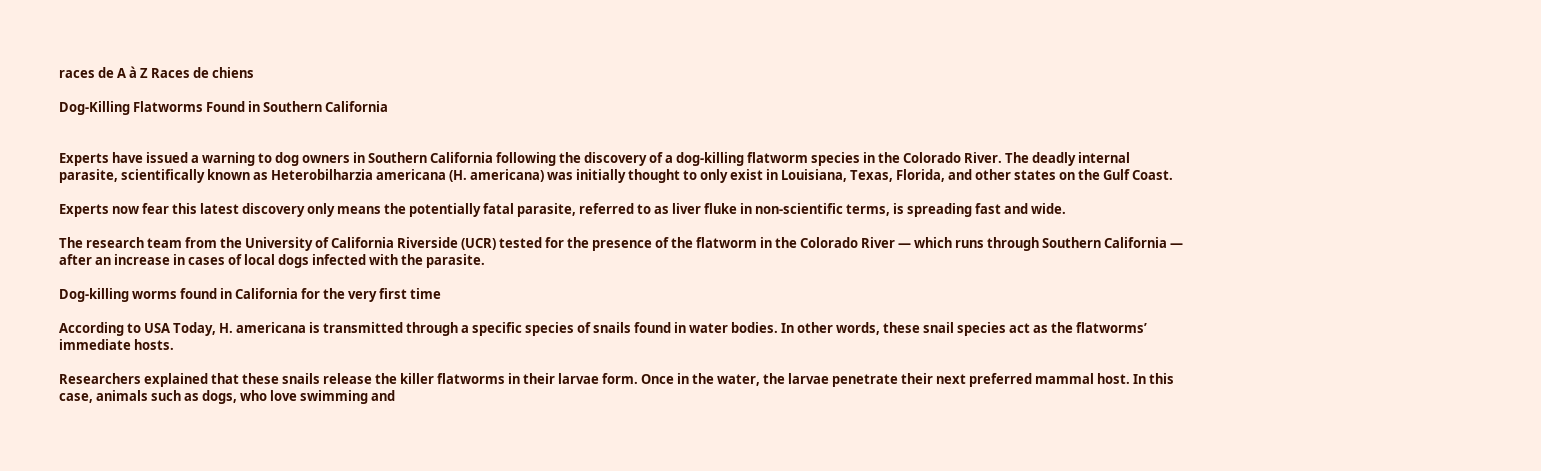races de A à Z Races de chiens

Dog-Killing Flatworms Found in Southern California


Experts have issued a warning to dog owners in Southern California following the discovery of a dog-killing flatworm species in the Colorado River. The deadly internal parasite, scientifically known as Heterobilharzia americana (H. americana) was initially thought to only exist in Louisiana, Texas, Florida, and other states on the Gulf Coast.

Experts now fear this latest discovery only means the potentially fatal parasite, referred to as liver fluke in non-scientific terms, is spreading fast and wide.

The research team from the University of California Riverside (UCR) tested for the presence of the flatworm in the Colorado River — which runs through Southern California — after an increase in cases of local dogs infected with the parasite.

Dog-killing worms found in California for the very first time

According to USA Today, H. americana is transmitted through a specific species of snails found in water bodies. In other words, these snail species act as the flatworms’ immediate hosts.

Researchers explained that these snails release the killer flatworms in their larvae form. Once in the water, the larvae penetrate their next preferred mammal host. In this case, animals such as dogs, who love swimming and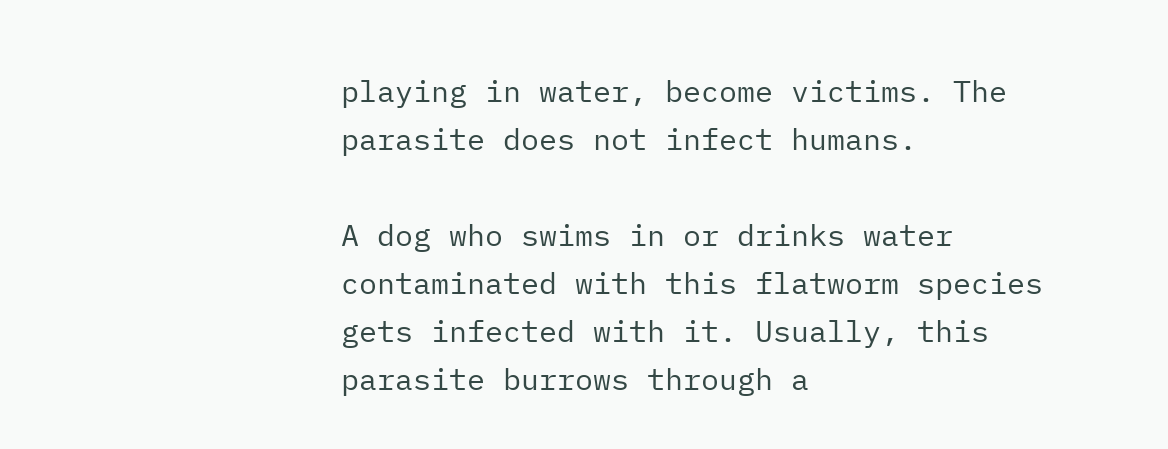playing in water, become victims. The parasite does not infect humans.

A dog who swims in or drinks water contaminated with this flatworm species gets infected with it. Usually, this parasite burrows through a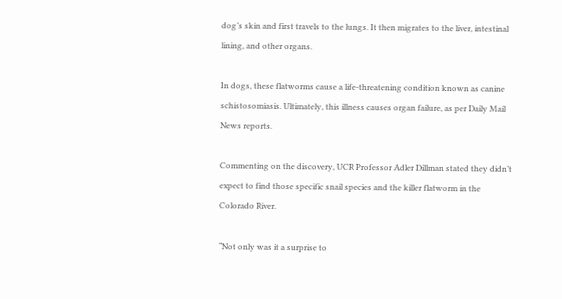dog’s skin and first travels to the lungs. It then migrates to the liver, intestinal lining, and other organs.

In dogs, these flatworms cause a life-threatening condition known as canine schistosomiasis. Ultimately, this illness causes organ failure, as per Daily Mail News reports.

Commenting on the discovery, UCR Professor Adler Dillman stated they didn’t expect to find those specific snail species and the killer flatworm in the Colorado River.

“Not only was it a surprise to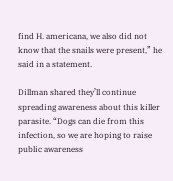find H. americana, we also did not know that the snails were present,” he said in a statement.

Dillman shared they’ll continue spreading awareness about this killer parasite. “Dogs can die from this infection, so we are hoping to raise public awareness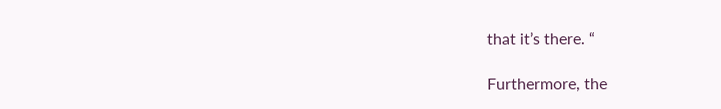that it’s there. “

Furthermore, the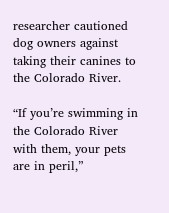researcher cautioned dog owners against taking their canines to the Colorado River.

“If you’re swimming in the Colorado River with them, your pets are in peril,”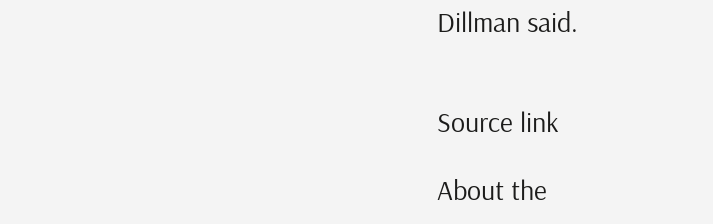Dillman said.


Source link

About the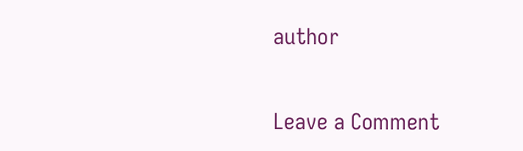author


Leave a Comment